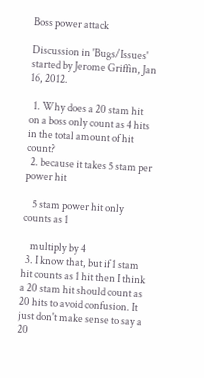Boss power attack

Discussion in 'Bugs/Issues' started by Jerome Griffin, Jan 16, 2012.

  1. Why does a 20 stam hit on a boss only count as 4 hits in the total amount of hit count?
  2. because it takes 5 stam per power hit

    5 stam power hit only counts as 1

    multiply by 4
  3. I know that, but if 1 stam hit counts as 1 hit then I think a 20 stam hit should count as 20 hits to avoid confusion. It just don't make sense to say a 20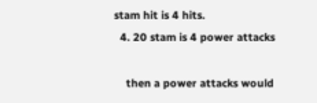stam hit is 4 hits.
  4. 20 stam is 4 power attacks

    then a power attacks would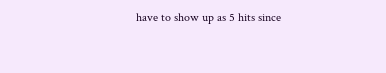have to show up as 5 hits since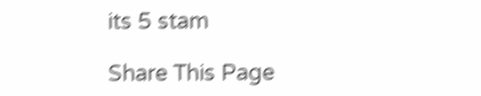its 5 stam

Share This Page